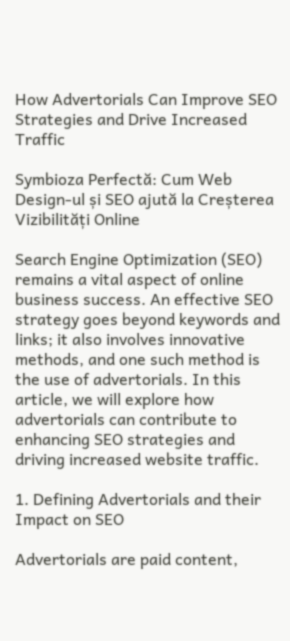How Advertorials Can Improve SEO Strategies and Drive Increased Traffic

Symbioza Perfectă: Cum Web Design-ul și SEO ajută la Creșterea Vizibilități Online

Search Engine Optimization (SEO) remains a vital aspect of online business success. An effective SEO strategy goes beyond keywords and links; it also involves innovative methods, and one such method is the use of advertorials. In this article, we will explore how advertorials can contribute to enhancing SEO strategies and driving increased website traffic.

1. Defining Advertorials and their Impact on SEO

Advertorials are paid content,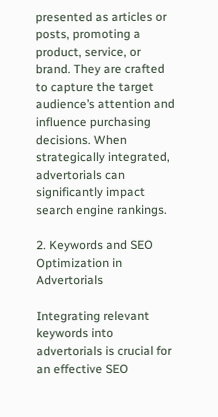presented as articles or posts, promoting a product, service, or brand. They are crafted to capture the target audience’s attention and influence purchasing decisions. When strategically integrated, advertorials can significantly impact search engine rankings.

2. Keywords and SEO Optimization in Advertorials

Integrating relevant keywords into advertorials is crucial for an effective SEO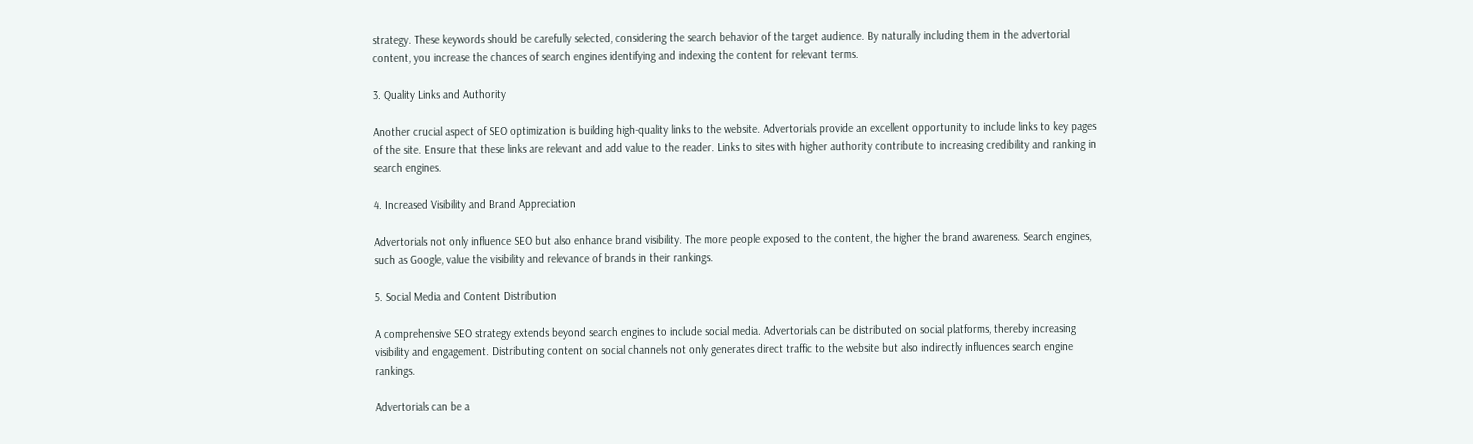strategy. These keywords should be carefully selected, considering the search behavior of the target audience. By naturally including them in the advertorial content, you increase the chances of search engines identifying and indexing the content for relevant terms.

3. Quality Links and Authority

Another crucial aspect of SEO optimization is building high-quality links to the website. Advertorials provide an excellent opportunity to include links to key pages of the site. Ensure that these links are relevant and add value to the reader. Links to sites with higher authority contribute to increasing credibility and ranking in search engines.

4. Increased Visibility and Brand Appreciation

Advertorials not only influence SEO but also enhance brand visibility. The more people exposed to the content, the higher the brand awareness. Search engines, such as Google, value the visibility and relevance of brands in their rankings.

5. Social Media and Content Distribution

A comprehensive SEO strategy extends beyond search engines to include social media. Advertorials can be distributed on social platforms, thereby increasing visibility and engagement. Distributing content on social channels not only generates direct traffic to the website but also indirectly influences search engine rankings.

Advertorials can be a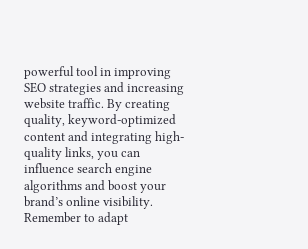powerful tool in improving SEO strategies and increasing website traffic. By creating quality, keyword-optimized content and integrating high-quality links, you can influence search engine algorithms and boost your brand’s online visibility. Remember to adapt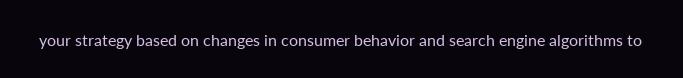your strategy based on changes in consumer behavior and search engine algorithms to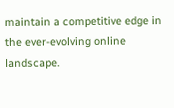maintain a competitive edge in the ever-evolving online landscape.